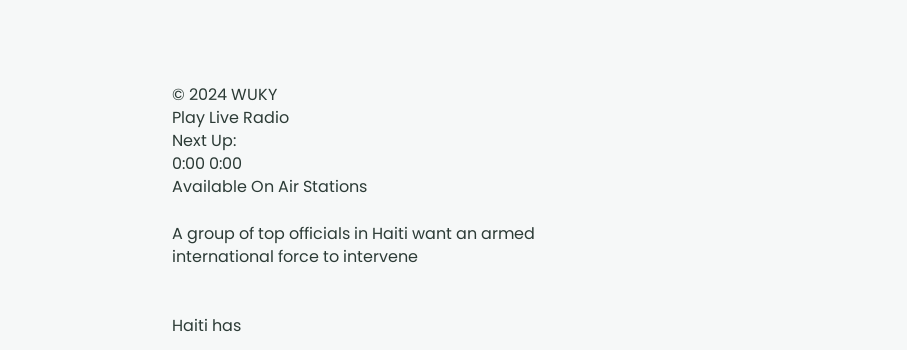© 2024 WUKY
Play Live Radio
Next Up:
0:00 0:00
Available On Air Stations

A group of top officials in Haiti want an armed international force to intervene


Haiti has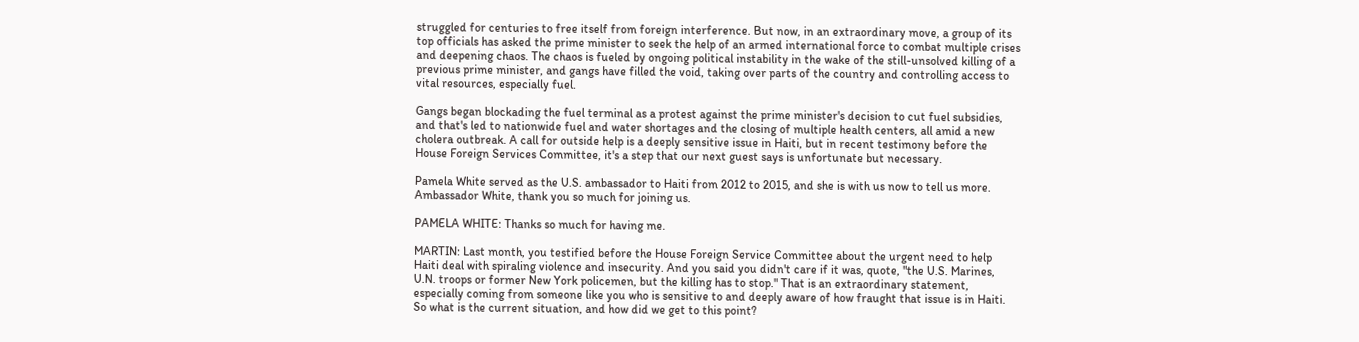struggled for centuries to free itself from foreign interference. But now, in an extraordinary move, a group of its top officials has asked the prime minister to seek the help of an armed international force to combat multiple crises and deepening chaos. The chaos is fueled by ongoing political instability in the wake of the still-unsolved killing of a previous prime minister, and gangs have filled the void, taking over parts of the country and controlling access to vital resources, especially fuel.

Gangs began blockading the fuel terminal as a protest against the prime minister's decision to cut fuel subsidies, and that's led to nationwide fuel and water shortages and the closing of multiple health centers, all amid a new cholera outbreak. A call for outside help is a deeply sensitive issue in Haiti, but in recent testimony before the House Foreign Services Committee, it's a step that our next guest says is unfortunate but necessary.

Pamela White served as the U.S. ambassador to Haiti from 2012 to 2015, and she is with us now to tell us more. Ambassador White, thank you so much for joining us.

PAMELA WHITE: Thanks so much for having me.

MARTIN: Last month, you testified before the House Foreign Service Committee about the urgent need to help Haiti deal with spiraling violence and insecurity. And you said you didn't care if it was, quote, "the U.S. Marines, U.N. troops or former New York policemen, but the killing has to stop." That is an extraordinary statement, especially coming from someone like you who is sensitive to and deeply aware of how fraught that issue is in Haiti. So what is the current situation, and how did we get to this point?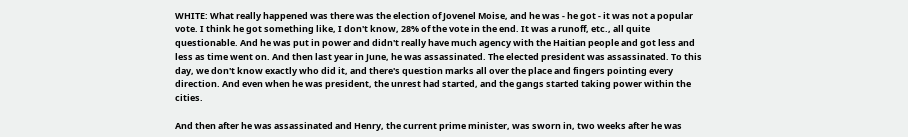WHITE: What really happened was there was the election of Jovenel Moise, and he was - he got - it was not a popular vote. I think he got something like, I don't know, 28% of the vote in the end. It was a runoff, etc., all quite questionable. And he was put in power and didn't really have much agency with the Haitian people and got less and less as time went on. And then last year in June, he was assassinated. The elected president was assassinated. To this day, we don't know exactly who did it, and there's question marks all over the place and fingers pointing every direction. And even when he was president, the unrest had started, and the gangs started taking power within the cities.

And then after he was assassinated and Henry, the current prime minister, was sworn in, two weeks after he was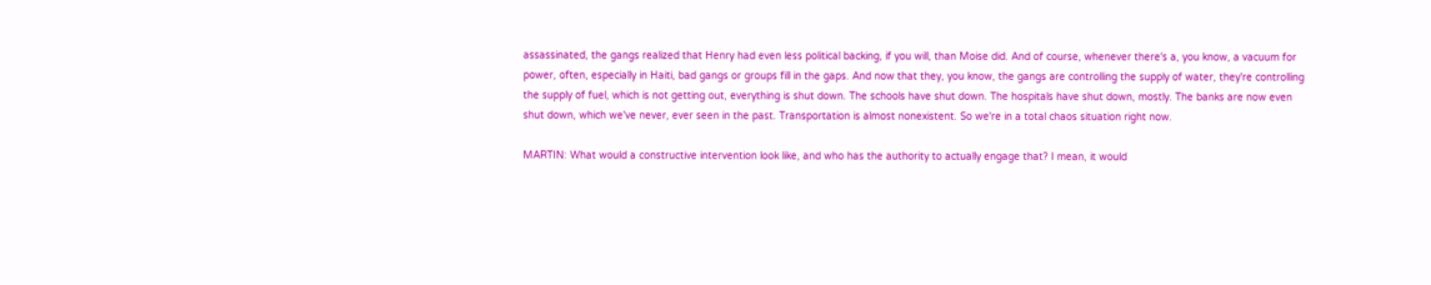assassinated, the gangs realized that Henry had even less political backing, if you will, than Moise did. And of course, whenever there's a, you know, a vacuum for power, often, especially in Haiti, bad gangs or groups fill in the gaps. And now that they, you know, the gangs are controlling the supply of water, they're controlling the supply of fuel, which is not getting out, everything is shut down. The schools have shut down. The hospitals have shut down, mostly. The banks are now even shut down, which we've never, ever seen in the past. Transportation is almost nonexistent. So we're in a total chaos situation right now.

MARTIN: What would a constructive intervention look like, and who has the authority to actually engage that? I mean, it would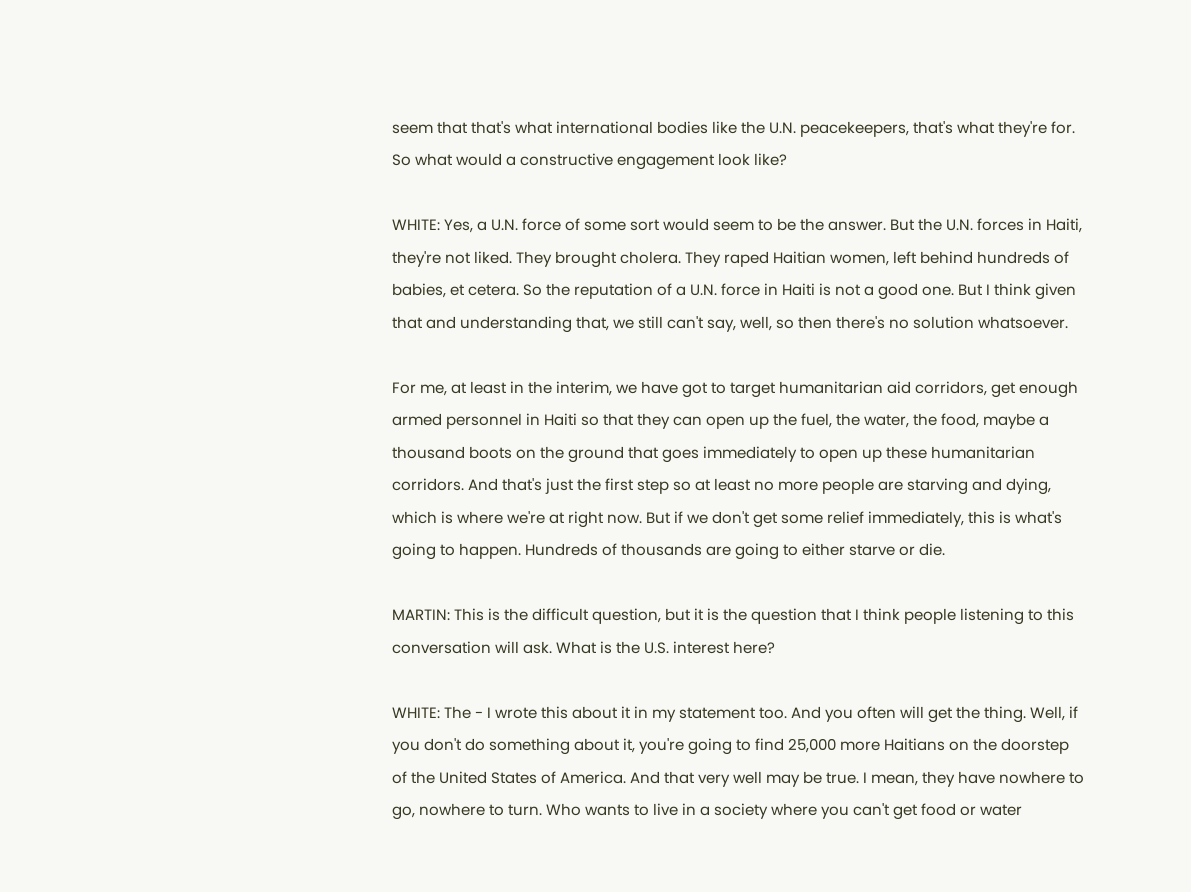seem that that's what international bodies like the U.N. peacekeepers, that's what they're for. So what would a constructive engagement look like?

WHITE: Yes, a U.N. force of some sort would seem to be the answer. But the U.N. forces in Haiti, they're not liked. They brought cholera. They raped Haitian women, left behind hundreds of babies, et cetera. So the reputation of a U.N. force in Haiti is not a good one. But I think given that and understanding that, we still can't say, well, so then there's no solution whatsoever.

For me, at least in the interim, we have got to target humanitarian aid corridors, get enough armed personnel in Haiti so that they can open up the fuel, the water, the food, maybe a thousand boots on the ground that goes immediately to open up these humanitarian corridors. And that's just the first step so at least no more people are starving and dying, which is where we're at right now. But if we don't get some relief immediately, this is what's going to happen. Hundreds of thousands are going to either starve or die.

MARTIN: This is the difficult question, but it is the question that I think people listening to this conversation will ask. What is the U.S. interest here?

WHITE: The - I wrote this about it in my statement too. And you often will get the thing. Well, if you don't do something about it, you're going to find 25,000 more Haitians on the doorstep of the United States of America. And that very well may be true. I mean, they have nowhere to go, nowhere to turn. Who wants to live in a society where you can't get food or water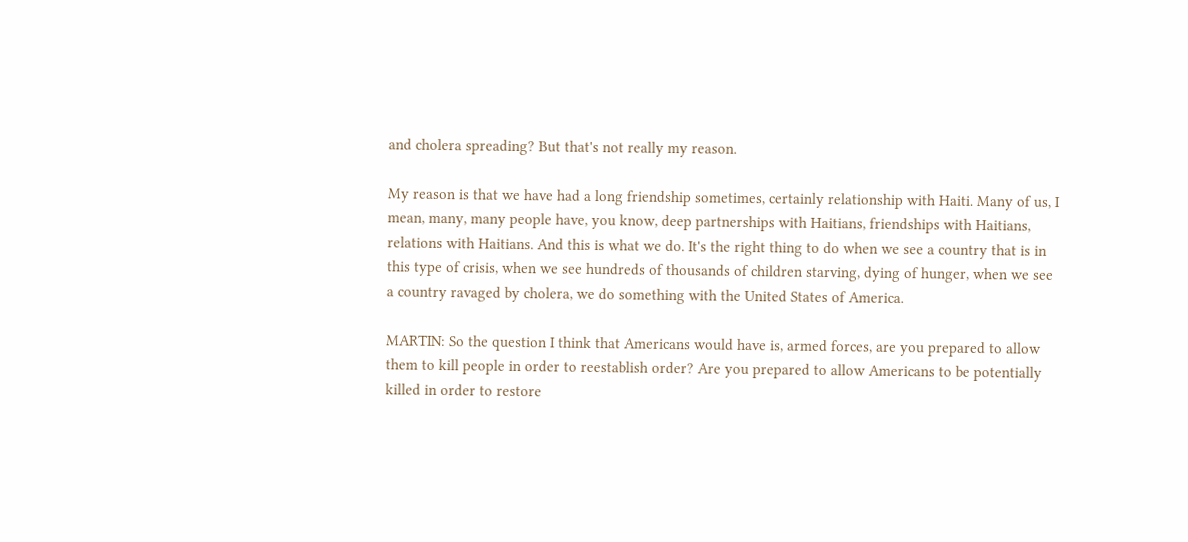and cholera spreading? But that's not really my reason.

My reason is that we have had a long friendship sometimes, certainly relationship with Haiti. Many of us, I mean, many, many people have, you know, deep partnerships with Haitians, friendships with Haitians, relations with Haitians. And this is what we do. It's the right thing to do when we see a country that is in this type of crisis, when we see hundreds of thousands of children starving, dying of hunger, when we see a country ravaged by cholera, we do something with the United States of America.

MARTIN: So the question I think that Americans would have is, armed forces, are you prepared to allow them to kill people in order to reestablish order? Are you prepared to allow Americans to be potentially killed in order to restore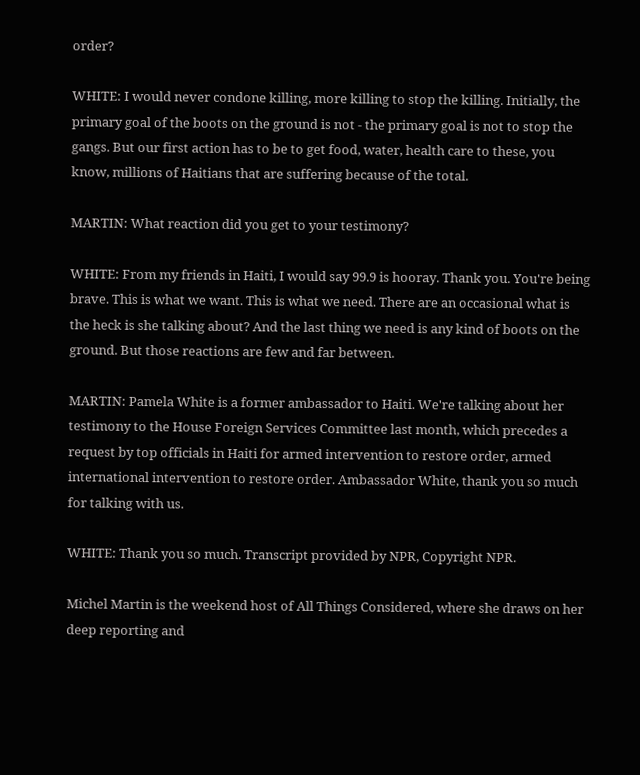order?

WHITE: I would never condone killing, more killing to stop the killing. Initially, the primary goal of the boots on the ground is not - the primary goal is not to stop the gangs. But our first action has to be to get food, water, health care to these, you know, millions of Haitians that are suffering because of the total.

MARTIN: What reaction did you get to your testimony?

WHITE: From my friends in Haiti, I would say 99.9 is hooray. Thank you. You're being brave. This is what we want. This is what we need. There are an occasional what is the heck is she talking about? And the last thing we need is any kind of boots on the ground. But those reactions are few and far between.

MARTIN: Pamela White is a former ambassador to Haiti. We're talking about her testimony to the House Foreign Services Committee last month, which precedes a request by top officials in Haiti for armed intervention to restore order, armed international intervention to restore order. Ambassador White, thank you so much for talking with us.

WHITE: Thank you so much. Transcript provided by NPR, Copyright NPR.

Michel Martin is the weekend host of All Things Considered, where she draws on her deep reporting and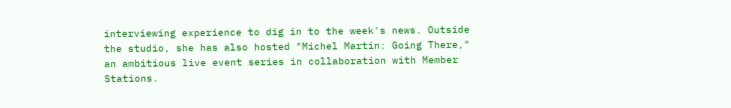interviewing experience to dig in to the week's news. Outside the studio, she has also hosted "Michel Martin: Going There," an ambitious live event series in collaboration with Member Stations.